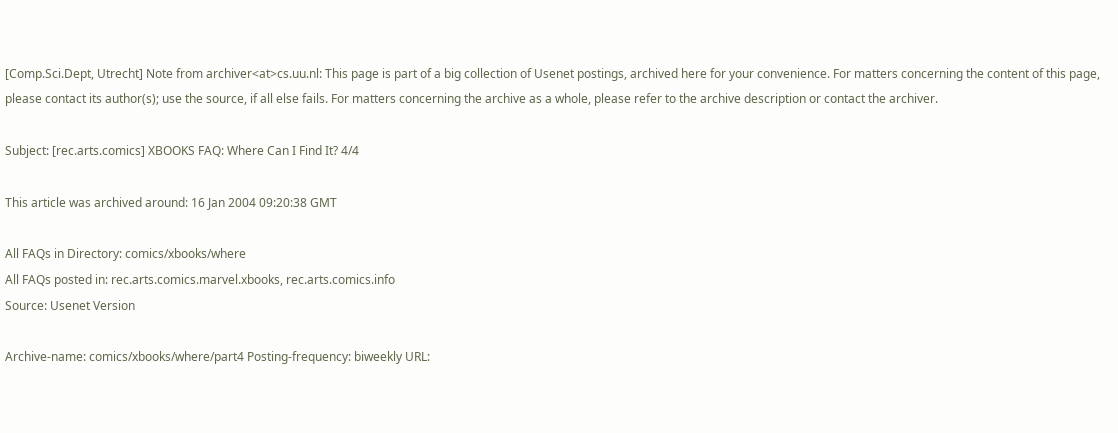[Comp.Sci.Dept, Utrecht] Note from archiver<at>cs.uu.nl: This page is part of a big collection of Usenet postings, archived here for your convenience. For matters concerning the content of this page, please contact its author(s); use the source, if all else fails. For matters concerning the archive as a whole, please refer to the archive description or contact the archiver.

Subject: [rec.arts.comics] XBOOKS FAQ: Where Can I Find It? 4/4

This article was archived around: 16 Jan 2004 09:20:38 GMT

All FAQs in Directory: comics/xbooks/where
All FAQs posted in: rec.arts.comics.marvel.xbooks, rec.arts.comics.info
Source: Usenet Version

Archive-name: comics/xbooks/where/part4 Posting-frequency: biweekly URL: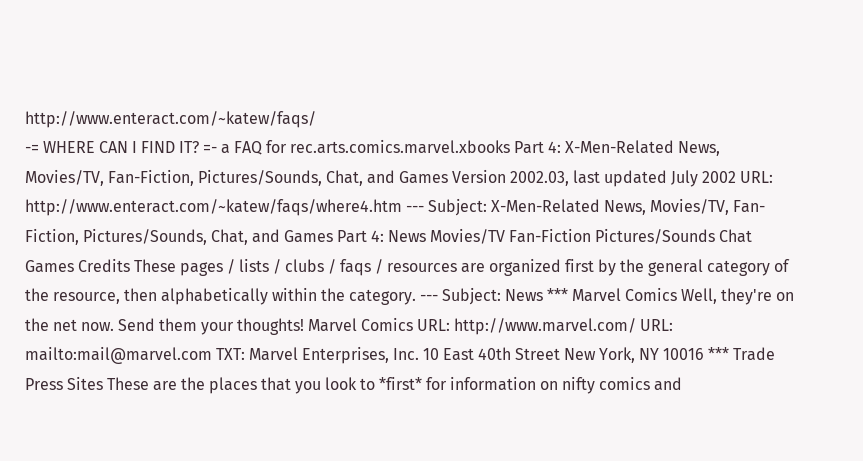http://www.enteract.com/~katew/faqs/
-= WHERE CAN I FIND IT? =- a FAQ for rec.arts.comics.marvel.xbooks Part 4: X-Men-Related News, Movies/TV, Fan-Fiction, Pictures/Sounds, Chat, and Games Version 2002.03, last updated July 2002 URL: http://www.enteract.com/~katew/faqs/where4.htm --- Subject: X-Men-Related News, Movies/TV, Fan-Fiction, Pictures/Sounds, Chat, and Games Part 4: News Movies/TV Fan-Fiction Pictures/Sounds Chat Games Credits These pages / lists / clubs / faqs / resources are organized first by the general category of the resource, then alphabetically within the category. --- Subject: News *** Marvel Comics Well, they're on the net now. Send them your thoughts! Marvel Comics URL: http://www.marvel.com/ URL: mailto:mail@marvel.com TXT: Marvel Enterprises, Inc. 10 East 40th Street New York, NY 10016 *** Trade Press Sites These are the places that you look to *first* for information on nifty comics and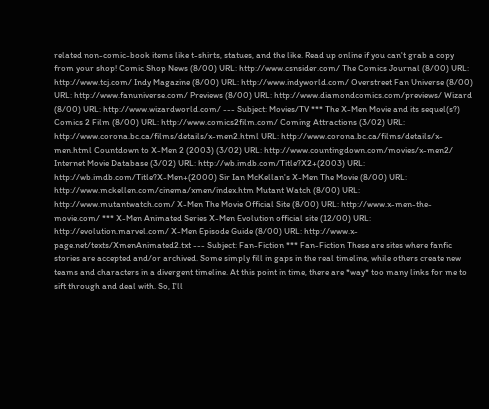related non-comic-book items like t-shirts, statues, and the like. Read up online if you can't grab a copy from your shop! Comic Shop News (8/00) URL: http://www.csnsider.com/ The Comics Journal (8/00) URL: http://www.tcj.com/ Indy Magazine (8/00) URL: http://www.indyworld.com/ Overstreet Fan Universe (8/00) URL: http://www.fanuniverse.com/ Previews (8/00) URL: http://www.diamondcomics.com/previews/ Wizard (8/00) URL: http://www.wizardworld.com/ --- Subject: Movies/TV *** The X-Men Movie and its sequel(s?) Comics 2 Film (8/00) URL: http://www.comics2film.com/ Coming Attractions (3/02) URL: http://www.corona.bc.ca/films/details/x-men2.html URL: http://www.corona.bc.ca/films/details/x-men.html Countdown to X-Men 2 (2003) (3/02) URL: http://www.countingdown.com/movies/x-men2/ Internet Movie Database (3/02) URL: http://wb.imdb.com/Title?X2+(2003) URL: http://wb.imdb.com/Title?X-Men+(2000) Sir Ian McKellan's X-Men The Movie (8/00) URL: http://www.mckellen.com/cinema/xmen/index.htm Mutant Watch (8/00) URL: http://www.mutantwatch.com/ X-Men The Movie Official Site (8/00) URL: http://www.x-men-the-movie.com/ *** X-Men Animated Series X-Men Evolution official site (12/00) URL: http://evolution.marvel.com/ X-Men Episode Guide (8/00) URL: http://www.x-page.net/texts/XmenAnimated2.txt --- Subject: Fan-Fiction *** Fan-Fiction These are sites where fanfic stories are accepted and/or archived. Some simply fill in gaps in the real timeline, while others create new teams and characters in a divergent timeline. At this point in time, there are *way* too many links for me to sift through and deal with. So, I'll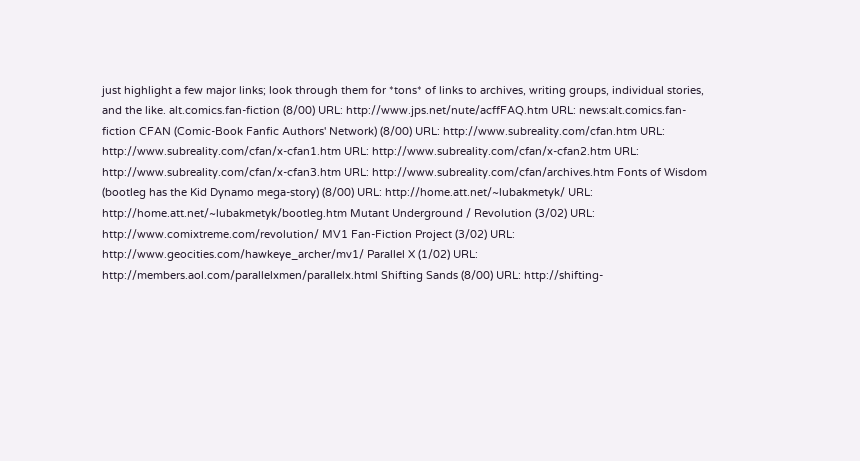just highlight a few major links; look through them for *tons* of links to archives, writing groups, individual stories, and the like. alt.comics.fan-fiction (8/00) URL: http://www.jps.net/nute/acffFAQ.htm URL: news:alt.comics.fan-fiction CFAN (Comic-Book Fanfic Authors' Network) (8/00) URL: http://www.subreality.com/cfan.htm URL: http://www.subreality.com/cfan/x-cfan1.htm URL: http://www.subreality.com/cfan/x-cfan2.htm URL: http://www.subreality.com/cfan/x-cfan3.htm URL: http://www.subreality.com/cfan/archives.htm Fonts of Wisdom (bootleg has the Kid Dynamo mega-story) (8/00) URL: http://home.att.net/~lubakmetyk/ URL: http://home.att.net/~lubakmetyk/bootleg.htm Mutant Underground / Revolution (3/02) URL: http://www.comixtreme.com/revolution/ MV1 Fan-Fiction Project (3/02) URL: http://www.geocities.com/hawkeye_archer/mv1/ Parallel X (1/02) URL: http://members.aol.com/parallelxmen/parallelx.html Shifting Sands (8/00) URL: http://shifting-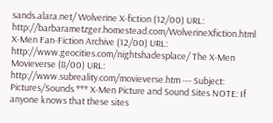sands.alara.net/ Wolverine X-fiction (12/00) URL: http://barbarametzger.homestead.com/WolverineXfiction.html X-Men Fan-Fiction Archive (12/00) URL: http://www.geocities.com/nightshadesplace/ The X-Men Movieverse (8/00) URL: http://www.subreality.com/movieverse.htm --- Subject: Pictures/Sounds *** X-Men Picture and Sound Sites NOTE: If anyone knows that these sites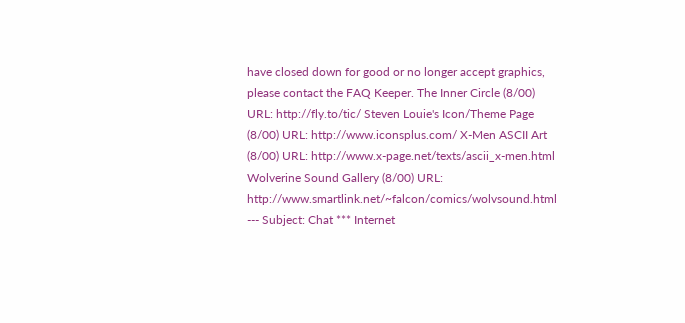have closed down for good or no longer accept graphics, please contact the FAQ Keeper. The Inner Circle (8/00) URL: http://fly.to/tic/ Steven Louie's Icon/Theme Page (8/00) URL: http://www.iconsplus.com/ X-Men ASCII Art (8/00) URL: http://www.x-page.net/texts/ascii_x-men.html Wolverine Sound Gallery (8/00) URL: http://www.smartlink.net/~falcon/comics/wolvsound.html --- Subject: Chat *** Internet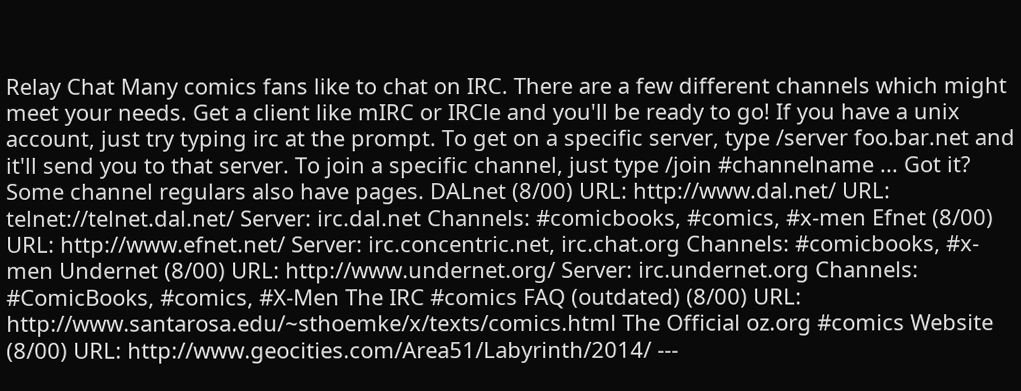Relay Chat Many comics fans like to chat on IRC. There are a few different channels which might meet your needs. Get a client like mIRC or IRCle and you'll be ready to go! If you have a unix account, just try typing irc at the prompt. To get on a specific server, type /server foo.bar.net and it'll send you to that server. To join a specific channel, just type /join #channelname ... Got it? Some channel regulars also have pages. DALnet (8/00) URL: http://www.dal.net/ URL: telnet://telnet.dal.net/ Server: irc.dal.net Channels: #comicbooks, #comics, #x-men Efnet (8/00) URL: http://www.efnet.net/ Server: irc.concentric.net, irc.chat.org Channels: #comicbooks, #x-men Undernet (8/00) URL: http://www.undernet.org/ Server: irc.undernet.org Channels: #ComicBooks, #comics, #X-Men The IRC #comics FAQ (outdated) (8/00) URL: http://www.santarosa.edu/~sthoemke/x/texts/comics.html The Official oz.org #comics Website (8/00) URL: http://www.geocities.com/Area51/Labyrinth/2014/ ---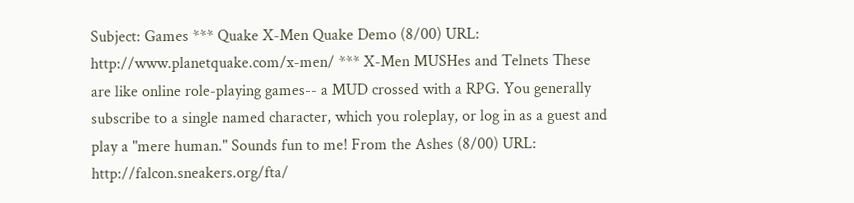Subject: Games *** Quake X-Men Quake Demo (8/00) URL: http://www.planetquake.com/x-men/ *** X-Men MUSHes and Telnets These are like online role-playing games-- a MUD crossed with a RPG. You generally subscribe to a single named character, which you roleplay, or log in as a guest and play a "mere human." Sounds fun to me! From the Ashes (8/00) URL: http://falcon.sneakers.org/fta/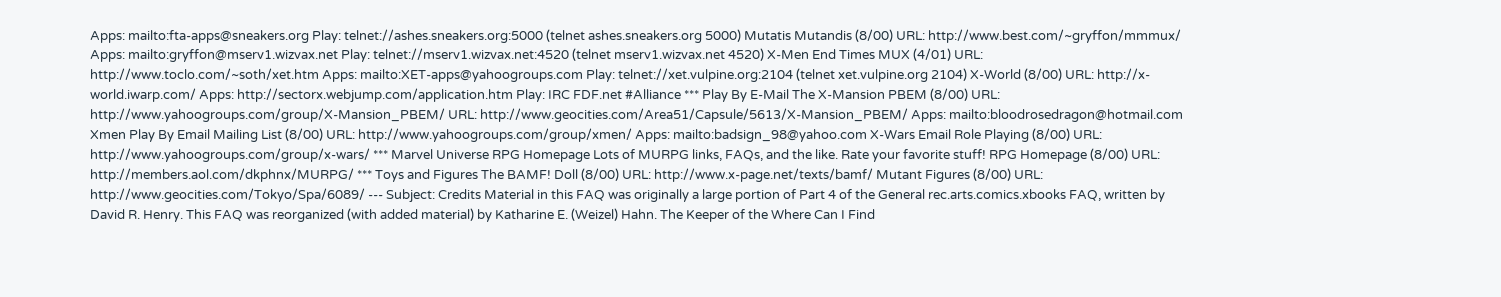Apps: mailto:fta-apps@sneakers.org Play: telnet://ashes.sneakers.org:5000 (telnet ashes.sneakers.org 5000) Mutatis Mutandis (8/00) URL: http://www.best.com/~gryffon/mmmux/ Apps: mailto:gryffon@mserv1.wizvax.net Play: telnet://mserv1.wizvax.net:4520 (telnet mserv1.wizvax.net 4520) X-Men End Times MUX (4/01) URL: http://www.toclo.com/~soth/xet.htm Apps: mailto:XET-apps@yahoogroups.com Play: telnet://xet.vulpine.org:2104 (telnet xet.vulpine.org 2104) X-World (8/00) URL: http://x-world.iwarp.com/ Apps: http://sectorx.webjump.com/application.htm Play: IRC FDF.net #Alliance *** Play By E-Mail The X-Mansion PBEM (8/00) URL: http://www.yahoogroups.com/group/X-Mansion_PBEM/ URL: http://www.geocities.com/Area51/Capsule/5613/X-Mansion_PBEM/ Apps: mailto:bloodrosedragon@hotmail.com Xmen Play By Email Mailing List (8/00) URL: http://www.yahoogroups.com/group/xmen/ Apps: mailto:badsign_98@yahoo.com X-Wars Email Role Playing (8/00) URL: http://www.yahoogroups.com/group/x-wars/ *** Marvel Universe RPG Homepage Lots of MURPG links, FAQs, and the like. Rate your favorite stuff! RPG Homepage (8/00) URL: http://members.aol.com/dkphnx/MURPG/ *** Toys and Figures The BAMF! Doll (8/00) URL: http://www.x-page.net/texts/bamf/ Mutant Figures (8/00) URL: http://www.geocities.com/Tokyo/Spa/6089/ --- Subject: Credits Material in this FAQ was originally a large portion of Part 4 of the General rec.arts.comics.xbooks FAQ, written by David R. Henry. This FAQ was reorganized (with added material) by Katharine E. (Weizel) Hahn. The Keeper of the Where Can I Find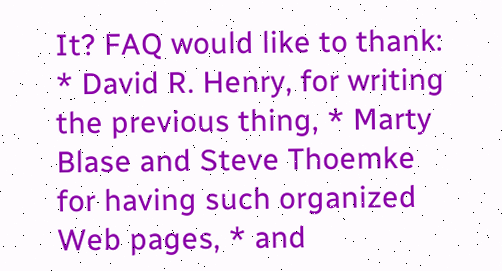It? FAQ would like to thank: * David R. Henry, for writing the previous thing, * Marty Blase and Steve Thoemke for having such organized Web pages, * and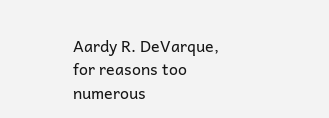Aardy R. DeVarque, for reasons too numerous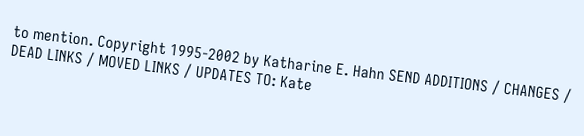to mention. Copyright 1995-2002 by Katharine E. Hahn SEND ADDITIONS / CHANGES / DEAD LINKS / MOVED LINKS / UPDATES TO: Kate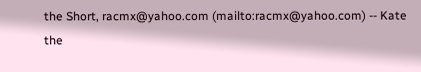the Short, racmx@yahoo.com (mailto:racmx@yahoo.com) -- Kate the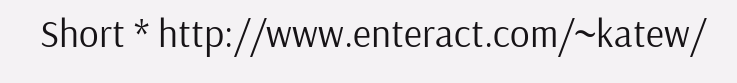Short * http://www.enteract.com/~katew/